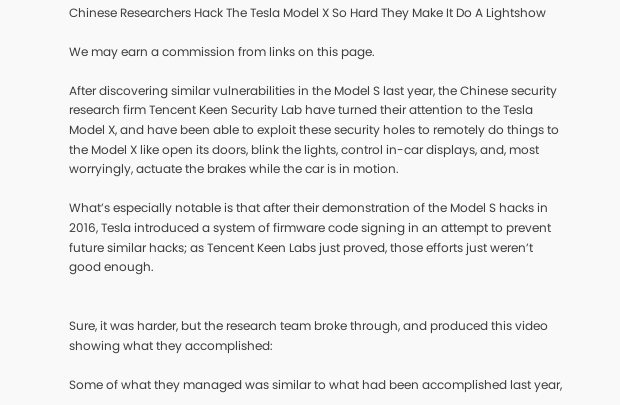Chinese Researchers Hack The Tesla Model X So Hard They Make It Do A Lightshow

We may earn a commission from links on this page.

After discovering similar vulnerabilities in the Model S last year, the Chinese security research firm Tencent Keen Security Lab have turned their attention to the Tesla Model X, and have been able to exploit these security holes to remotely do things to the Model X like open its doors, blink the lights, control in-car displays, and, most worryingly, actuate the brakes while the car is in motion.

What’s especially notable is that after their demonstration of the Model S hacks in 2016, Tesla introduced a system of firmware code signing in an attempt to prevent future similar hacks; as Tencent Keen Labs just proved, those efforts just weren’t good enough.


Sure, it was harder, but the research team broke through, and produced this video showing what they accomplished:

Some of what they managed was similar to what had been accomplished last year,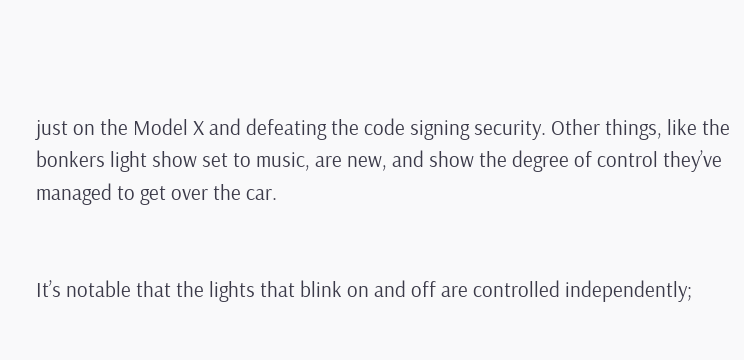just on the Model X and defeating the code signing security. Other things, like the bonkers light show set to music, are new, and show the degree of control they’ve managed to get over the car.


It’s notable that the lights that blink on and off are controlled independently;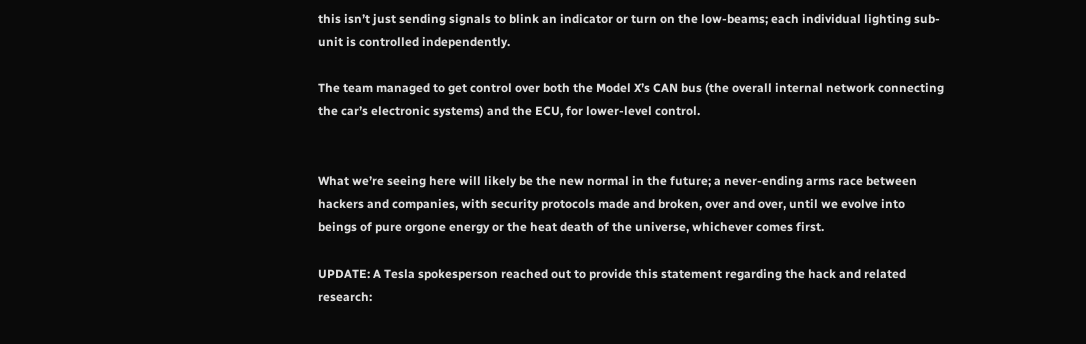this isn’t just sending signals to blink an indicator or turn on the low-beams; each individual lighting sub-unit is controlled independently.

The team managed to get control over both the Model X’s CAN bus (the overall internal network connecting the car’s electronic systems) and the ECU, for lower-level control.


What we’re seeing here will likely be the new normal in the future; a never-ending arms race between hackers and companies, with security protocols made and broken, over and over, until we evolve into beings of pure orgone energy or the heat death of the universe, whichever comes first.

UPDATE: A Tesla spokesperson reached out to provide this statement regarding the hack and related research: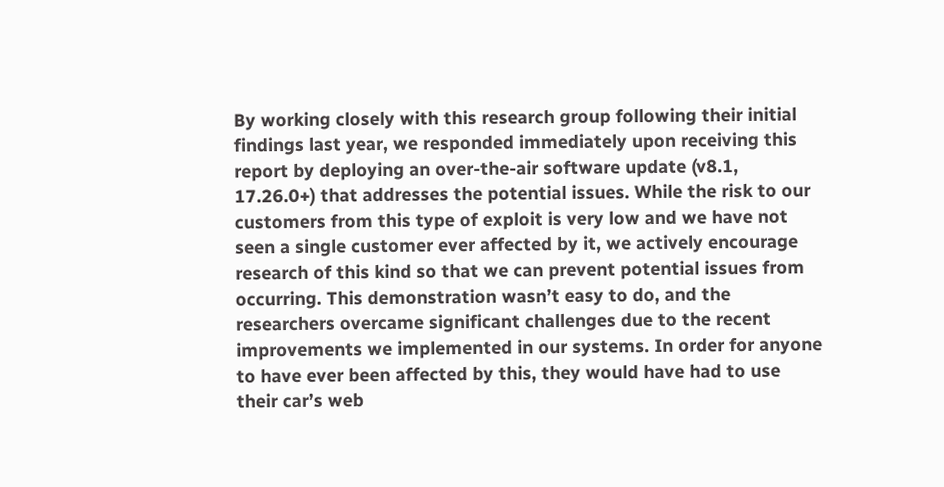By working closely with this research group following their initial findings last year, we responded immediately upon receiving this report by deploying an over-the-air software update (v8.1, 17.26.0+) that addresses the potential issues. While the risk to our customers from this type of exploit is very low and we have not seen a single customer ever affected by it, we actively encourage research of this kind so that we can prevent potential issues from occurring. This demonstration wasn’t easy to do, and the researchers overcame significant challenges due to the recent improvements we implemented in our systems. In order for anyone to have ever been affected by this, they would have had to use their car’s web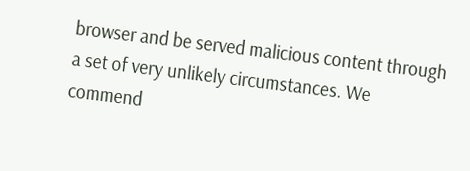browser and be served malicious content through a set of very unlikely circumstances. We commend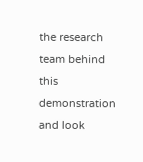the research team behind this demonstration and look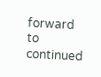forward to continued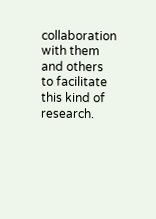collaboration with them and others to facilitate this kind of research.